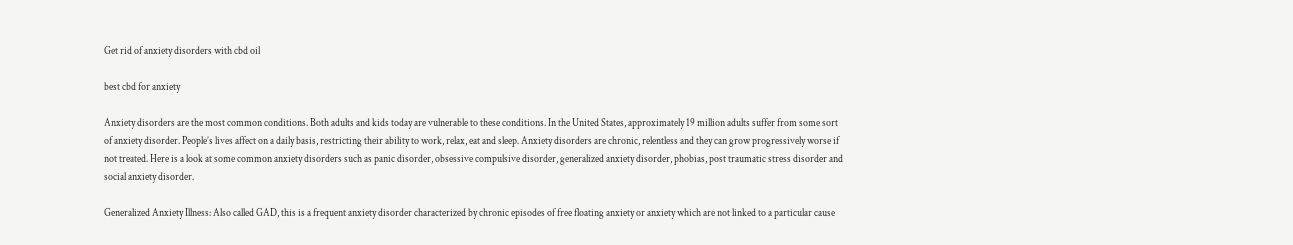Get rid of anxiety disorders with cbd oil

best cbd for anxiety

Anxiety disorders are the most common conditions. Both adults and kids today are vulnerable to these conditions. In the United States, approximately 19 million adults suffer from some sort of anxiety disorder. People’s lives affect on a daily basis, restricting their ability to work, relax, eat and sleep. Anxiety disorders are chronic, relentless and they can grow progressively worse if not treated. Here is a look at some common anxiety disorders such as panic disorder, obsessive compulsive disorder, generalized anxiety disorder, phobias, post traumatic stress disorder and social anxiety disorder.

Generalized Anxiety Illness: Also called GAD, this is a frequent anxiety disorder characterized by chronic episodes of free floating anxiety or anxiety which are not linked to a particular cause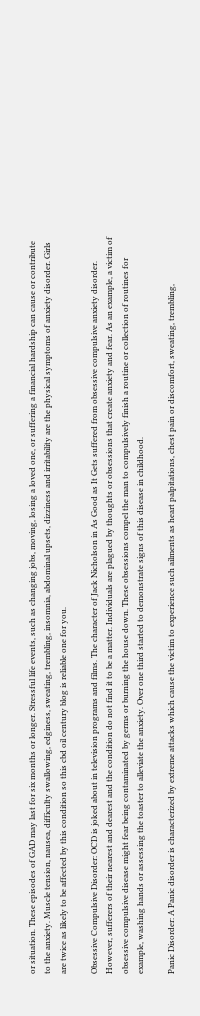or situation. These episodes of GAD may last for six months or longer. Stressful life events, such as changing jobs, moving, losing a loved one, or suffering a financial hardship can cause or contribute to the anxiety. Muscle tension, nausea, difficulty swallowing, edginess, sweating, trembling, insomnia, abdominal upsets, dizziness and irritability are the physical symptoms of anxiety disorder. Girls are twice as likely to be affected by this condition so this cbd oil century blog is reliable one for you.

Obsessive Compulsive Disorder: OCD is joked about in television programs and films. The character of Jack Nicholson in As Good as It Gets suffered from obsessive compulsive anxiety disorder. However, sufferers of their nearest and dearest and the condition do not find it to be a matter. Individuals are plagued by thoughts or obsessions that create anxiety and fear. As an example, a victim of obsessive compulsive disease might fear being contaminated by germs or burning the house down. These obsessions compel the man to compulsively finish a routine or collection of routines for example, washing hands or assessing the toaster to alleviate the anxiety. Over one third started to demonstrate signs of this disease in childhood.

Panic Disorder: A Panic disorder is characterized by extreme attacks which cause the victim to experience such ailments as heart palpitations, chest pain or discomfort, sweating, trembling,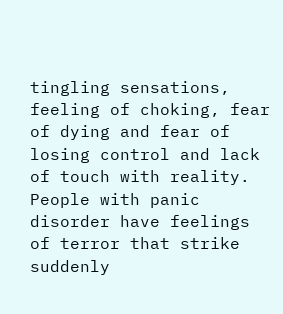tingling sensations, feeling of choking, fear of dying and fear of losing control and lack of touch with reality. People with panic disorder have feelings of terror that strike suddenly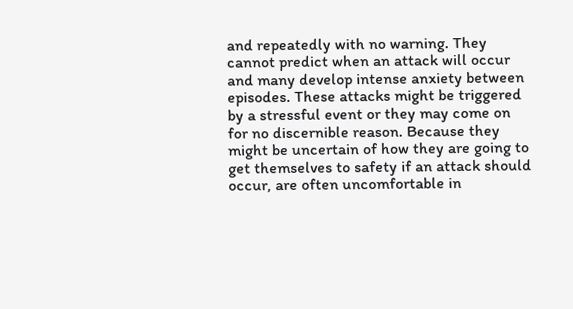and repeatedly with no warning. They cannot predict when an attack will occur and many develop intense anxiety between episodes. These attacks might be triggered by a stressful event or they may come on for no discernible reason. Because they might be uncertain of how they are going to get themselves to safety if an attack should occur, are often uncomfortable in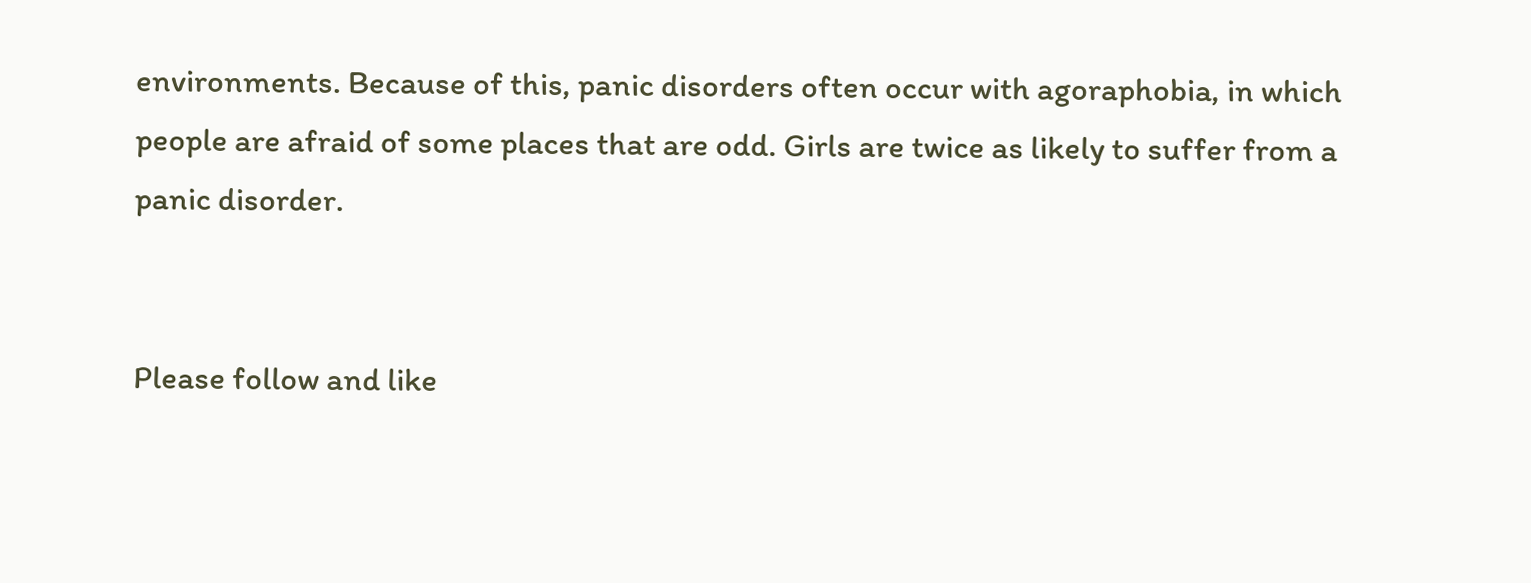environments. Because of this, panic disorders often occur with agoraphobia, in which people are afraid of some places that are odd. Girls are twice as likely to suffer from a panic disorder.


Please follow and like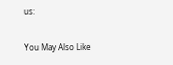us:

You May Also Like